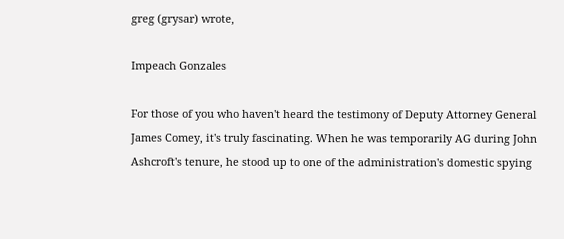greg (grysar) wrote,

Impeach Gonzales

For those of you who haven't heard the testimony of Deputy Attorney General James Comey, it's truly fascinating. When he was temporarily AG during John Ashcroft's tenure, he stood up to one of the administration's domestic spying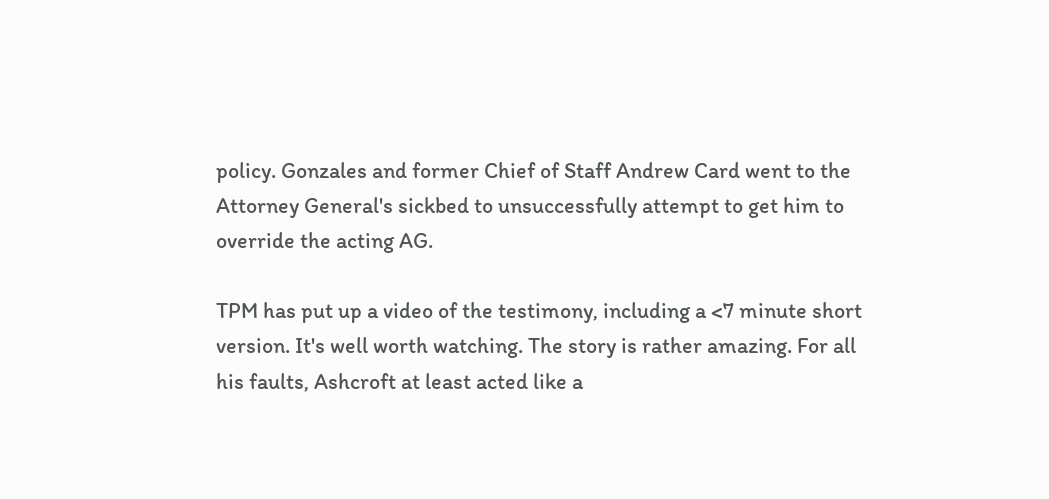policy. Gonzales and former Chief of Staff Andrew Card went to the Attorney General's sickbed to unsuccessfully attempt to get him to override the acting AG.

TPM has put up a video of the testimony, including a <7 minute short version. It's well worth watching. The story is rather amazing. For all his faults, Ashcroft at least acted like a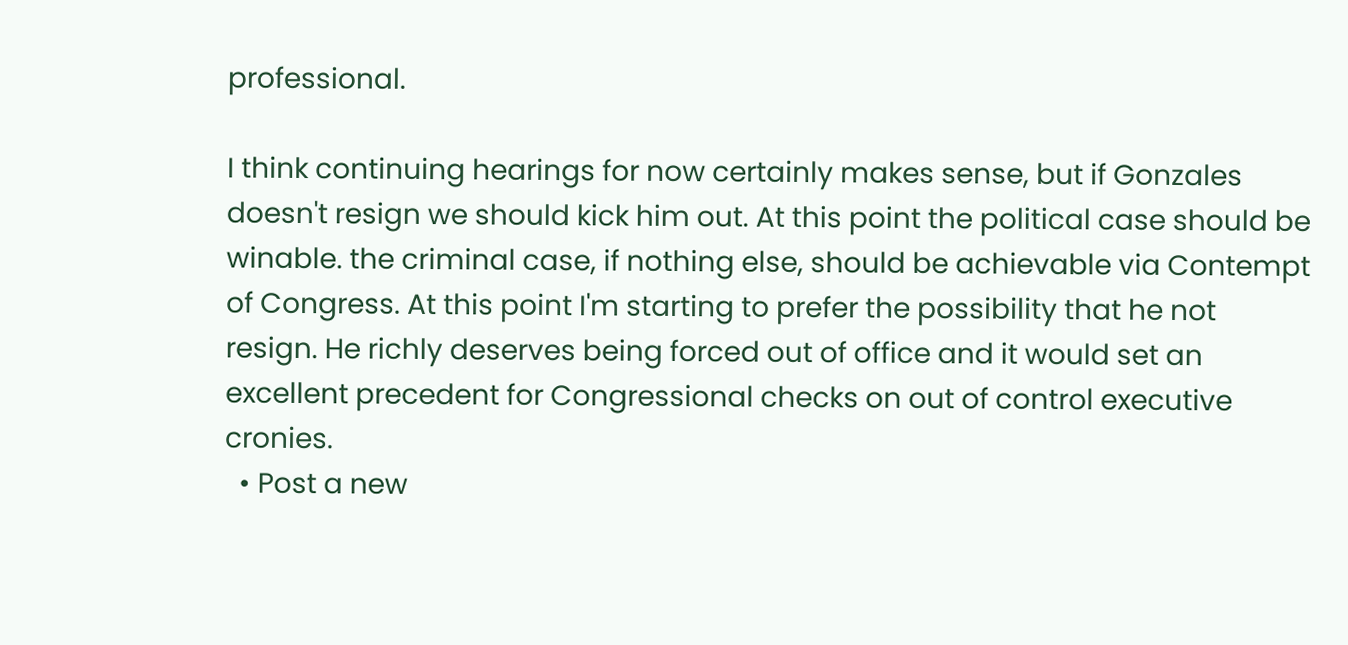professional.

I think continuing hearings for now certainly makes sense, but if Gonzales doesn't resign we should kick him out. At this point the political case should be winable. the criminal case, if nothing else, should be achievable via Contempt of Congress. At this point I'm starting to prefer the possibility that he not resign. He richly deserves being forced out of office and it would set an excellent precedent for Congressional checks on out of control executive cronies.
  • Post a new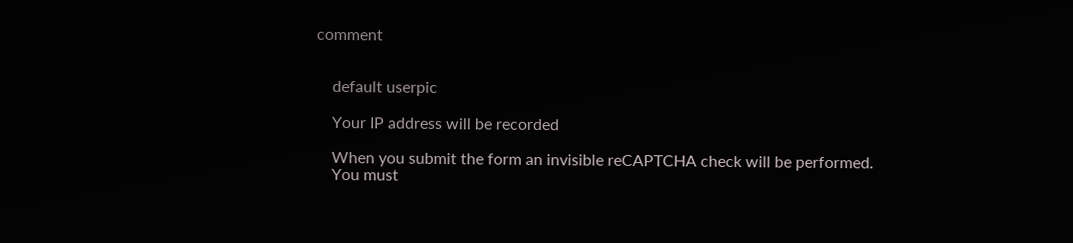comment


    default userpic

    Your IP address will be recorded

    When you submit the form an invisible reCAPTCHA check will be performed.
    You must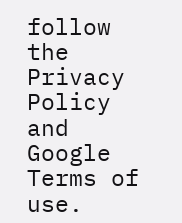follow the Privacy Policy and Google Terms of use.